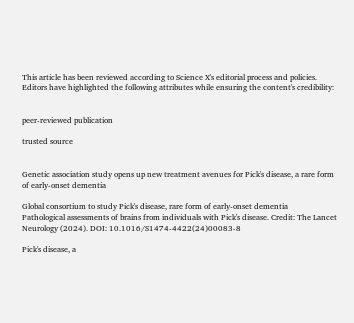This article has been reviewed according to Science X's editorial process and policies. Editors have highlighted the following attributes while ensuring the content's credibility:


peer-reviewed publication

trusted source


Genetic association study opens up new treatment avenues for Pick's disease, a rare form of early-onset dementia

Global consortium to study Pick's disease, rare form of early-onset dementia
Pathological assessments of brains from individuals with Pick's disease. Credit: The Lancet Neurology (2024). DOI: 10.1016/S1474-4422(24)00083-8

Pick's disease, a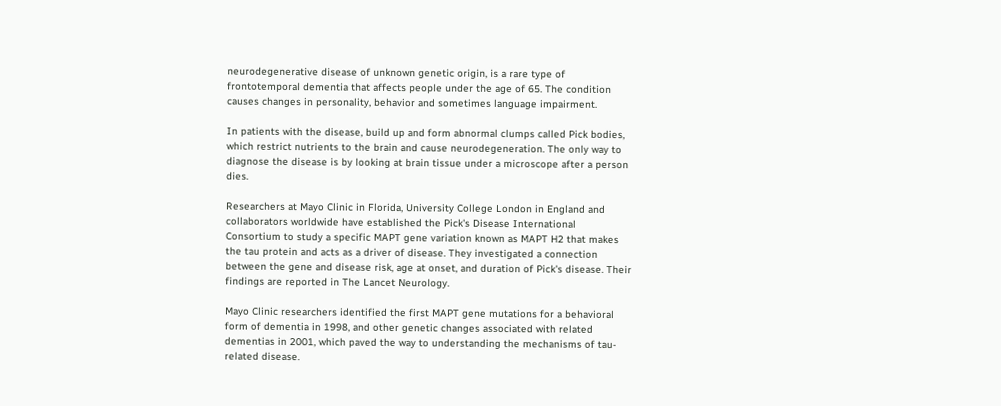neurodegenerative disease of unknown genetic origin, is a rare type of frontotemporal dementia that affects people under the age of 65. The condition causes changes in personality, behavior and sometimes language impairment.

In patients with the disease, build up and form abnormal clumps called Pick bodies, which restrict nutrients to the brain and cause neurodegeneration. The only way to diagnose the disease is by looking at brain tissue under a microscope after a person dies.

Researchers at Mayo Clinic in Florida, University College London in England and collaborators worldwide have established the Pick's Disease International Consortium to study a specific MAPT gene variation known as MAPT H2 that makes the tau protein and acts as a driver of disease. They investigated a connection between the gene and disease risk, age at onset, and duration of Pick's disease. Their findings are reported in The Lancet Neurology.

Mayo Clinic researchers identified the first MAPT gene mutations for a behavioral form of dementia in 1998, and other genetic changes associated with related dementias in 2001, which paved the way to understanding the mechanisms of tau-related disease.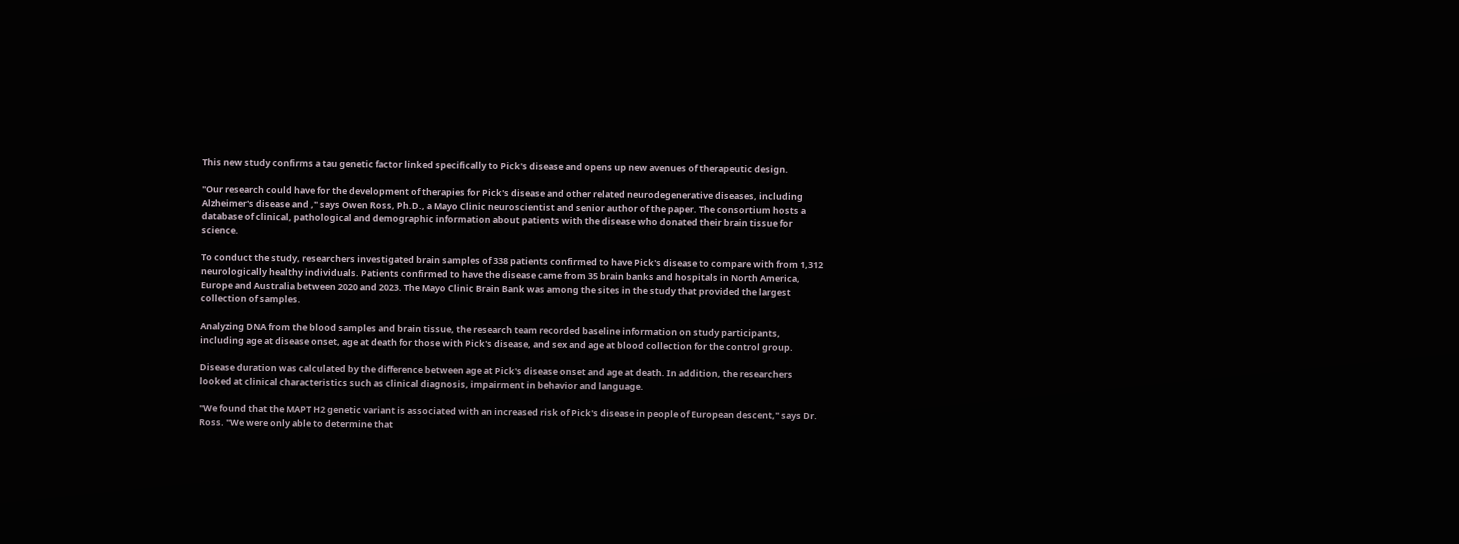This new study confirms a tau genetic factor linked specifically to Pick's disease and opens up new avenues of therapeutic design.

"Our research could have for the development of therapies for Pick's disease and other related neurodegenerative diseases, including Alzheimer's disease and ," says Owen Ross, Ph.D., a Mayo Clinic neuroscientist and senior author of the paper. The consortium hosts a database of clinical, pathological and demographic information about patients with the disease who donated their brain tissue for science.

To conduct the study, researchers investigated brain samples of 338 patients confirmed to have Pick's disease to compare with from 1,312 neurologically healthy individuals. Patients confirmed to have the disease came from 35 brain banks and hospitals in North America, Europe and Australia between 2020 and 2023. The Mayo Clinic Brain Bank was among the sites in the study that provided the largest collection of samples.

Analyzing DNA from the blood samples and brain tissue, the research team recorded baseline information on study participants, including age at disease onset, age at death for those with Pick's disease, and sex and age at blood collection for the control group.

Disease duration was calculated by the difference between age at Pick's disease onset and age at death. In addition, the researchers looked at clinical characteristics such as clinical diagnosis, impairment in behavior and language.

"We found that the MAPT H2 genetic variant is associated with an increased risk of Pick's disease in people of European descent," says Dr. Ross. "We were only able to determine that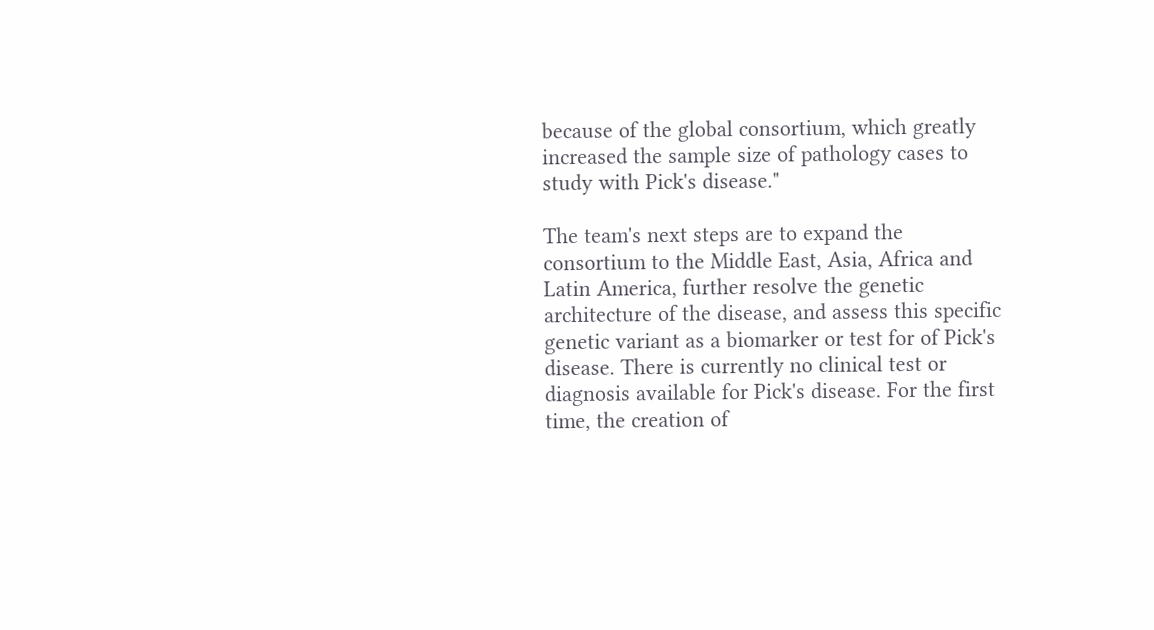because of the global consortium, which greatly increased the sample size of pathology cases to study with Pick's disease."

The team's next steps are to expand the consortium to the Middle East, Asia, Africa and Latin America, further resolve the genetic architecture of the disease, and assess this specific genetic variant as a biomarker or test for of Pick's disease. There is currently no clinical test or diagnosis available for Pick's disease. For the first time, the creation of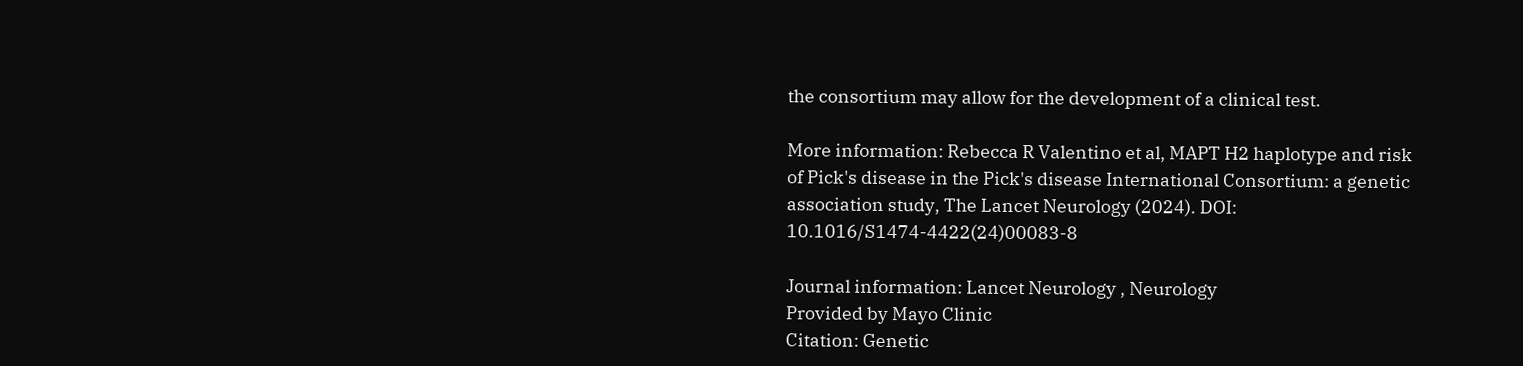the consortium may allow for the development of a clinical test.

More information: Rebecca R Valentino et al, MAPT H2 haplotype and risk of Pick's disease in the Pick's disease International Consortium: a genetic association study, The Lancet Neurology (2024). DOI: 10.1016/S1474-4422(24)00083-8

Journal information: Lancet Neurology , Neurology
Provided by Mayo Clinic
Citation: Genetic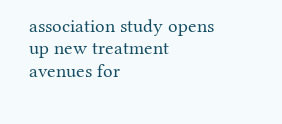association study opens up new treatment avenues for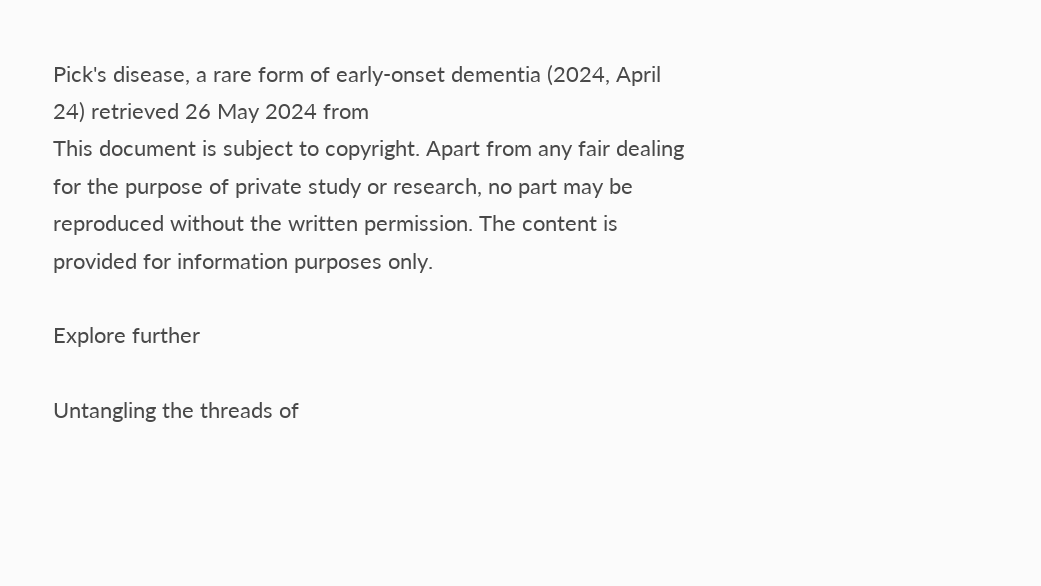Pick's disease, a rare form of early-onset dementia (2024, April 24) retrieved 26 May 2024 from
This document is subject to copyright. Apart from any fair dealing for the purpose of private study or research, no part may be reproduced without the written permission. The content is provided for information purposes only.

Explore further

Untangling the threads of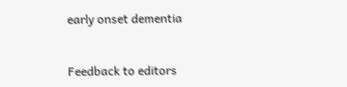early onset dementia


Feedback to editors